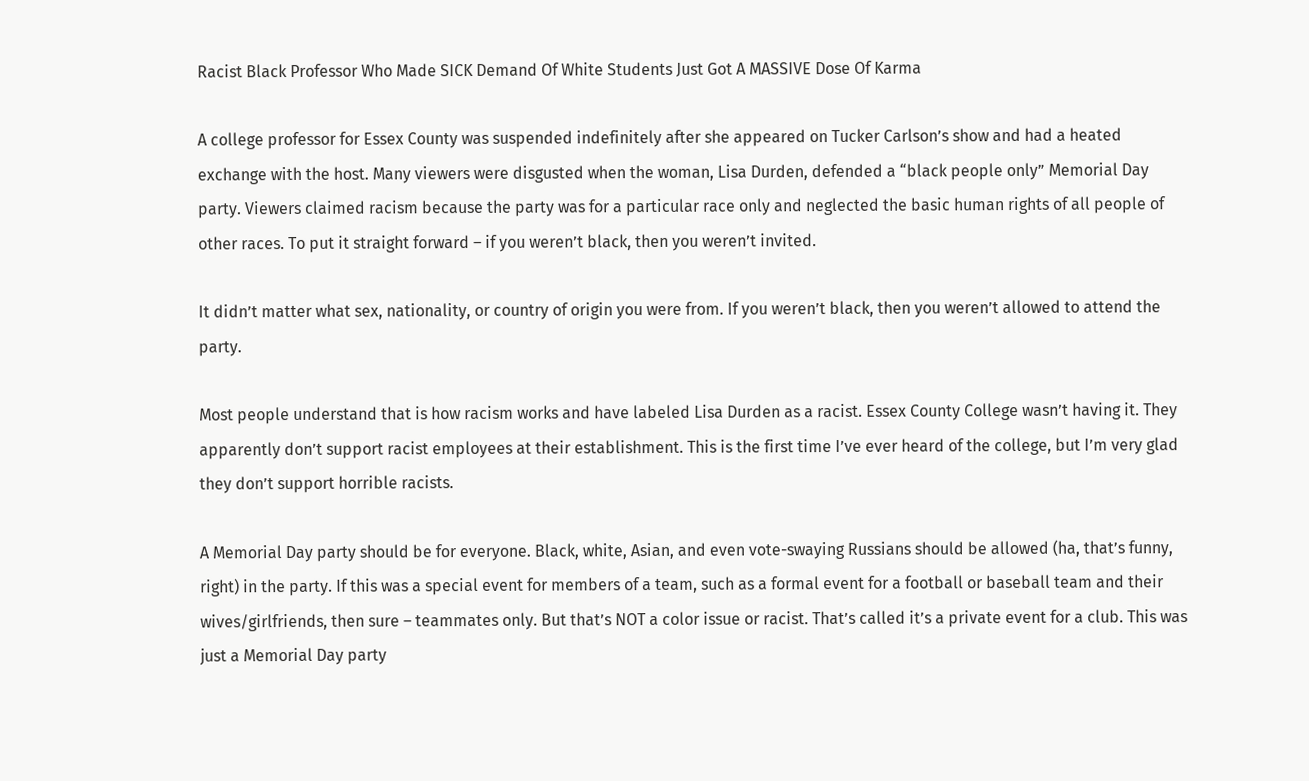Racist Black Professor Who Made SICK Demand Of White Students Just Got A MASSIVE Dose Of Karma

A college professor for Essex County was suspended indefinitely after she appeared on Tucker Carlson’s show and had a heated exchange with the host. Many viewers were disgusted when the woman, Lisa Durden, defended a “black people only” Memorial Day party. Viewers claimed racism because the party was for a particular race only and neglected the basic human rights of all people of other races. To put it straight forward – if you weren’t black, then you weren’t invited.

It didn’t matter what sex, nationality, or country of origin you were from. If you weren’t black, then you weren’t allowed to attend the party.

Most people understand that is how racism works and have labeled Lisa Durden as a racist. Essex County College wasn’t having it. They apparently don’t support racist employees at their establishment. This is the first time I’ve ever heard of the college, but I’m very glad they don’t support horrible racists.

A Memorial Day party should be for everyone. Black, white, Asian, and even vote-swaying Russians should be allowed (ha, that’s funny, right) in the party. If this was a special event for members of a team, such as a formal event for a football or baseball team and their wives/girlfriends, then sure – teammates only. But that’s NOT a color issue or racist. That’s called it’s a private event for a club. This was just a Memorial Day party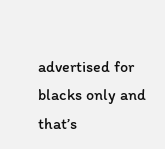advertised for blacks only and that’s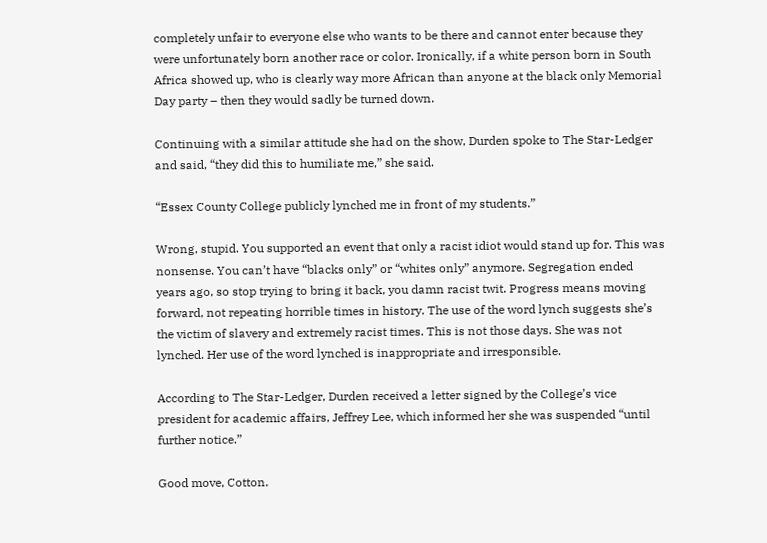completely unfair to everyone else who wants to be there and cannot enter because they were unfortunately born another race or color. Ironically, if a white person born in South Africa showed up, who is clearly way more African than anyone at the black only Memorial Day party – then they would sadly be turned down.

Continuing with a similar attitude she had on the show, Durden spoke to The Star-Ledger and said, “they did this to humiliate me,” she said.

“Essex County College publicly lynched me in front of my students.”

Wrong, stupid. You supported an event that only a racist idiot would stand up for. This was nonsense. You can’t have “blacks only” or “whites only” anymore. Segregation ended years ago, so stop trying to bring it back, you damn racist twit. Progress means moving forward, not repeating horrible times in history. The use of the word lynch suggests she’s the victim of slavery and extremely racist times. This is not those days. She was not lynched. Her use of the word lynched is inappropriate and irresponsible.

According to The Star-Ledger, Durden received a letter signed by the College’s vice president for academic affairs, Jeffrey Lee, which informed her she was suspended “until further notice.”

Good move, Cotton.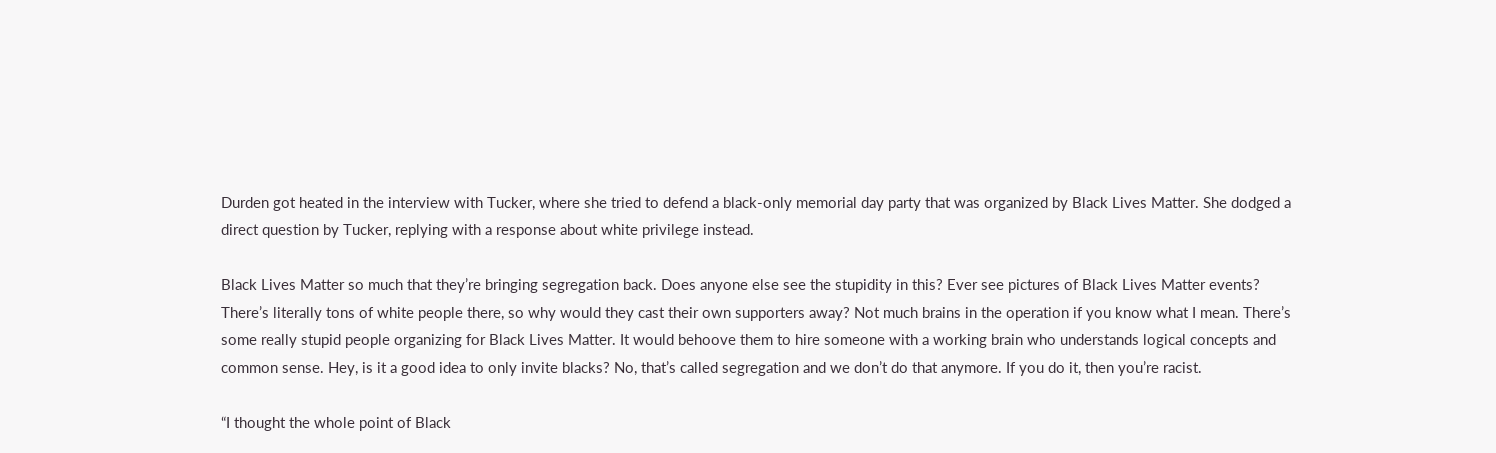Durden got heated in the interview with Tucker, where she tried to defend a black-only memorial day party that was organized by Black Lives Matter. She dodged a direct question by Tucker, replying with a response about white privilege instead.

Black Lives Matter so much that they’re bringing segregation back. Does anyone else see the stupidity in this? Ever see pictures of Black Lives Matter events? There’s literally tons of white people there, so why would they cast their own supporters away? Not much brains in the operation if you know what I mean. There’s some really stupid people organizing for Black Lives Matter. It would behoove them to hire someone with a working brain who understands logical concepts and common sense. Hey, is it a good idea to only invite blacks? No, that’s called segregation and we don’t do that anymore. If you do it, then you’re racist.

“I thought the whole point of Black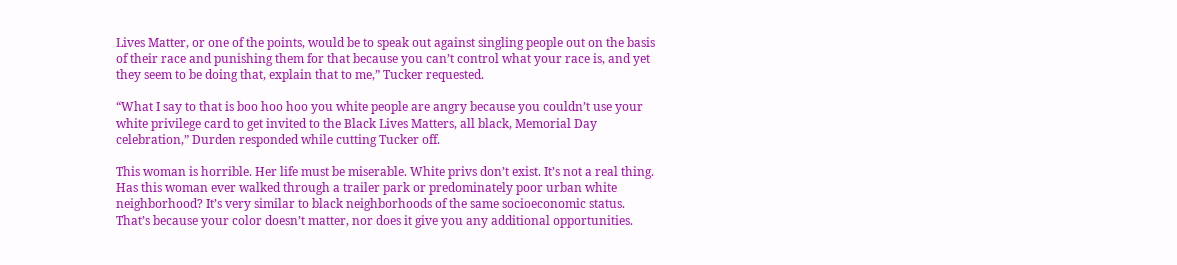Lives Matter, or one of the points, would be to speak out against singling people out on the basis of their race and punishing them for that because you can’t control what your race is, and yet they seem to be doing that, explain that to me,” Tucker requested.

“What I say to that is boo hoo hoo you white people are angry because you couldn’t use your white privilege card to get invited to the Black Lives Matters, all black, Memorial Day celebration,” Durden responded while cutting Tucker off.

This woman is horrible. Her life must be miserable. White privs don’t exist. It’s not a real thing. Has this woman ever walked through a trailer park or predominately poor urban white neighborhood? It’s very similar to black neighborhoods of the same socioeconomic status. That’s because your color doesn’t matter, nor does it give you any additional opportunities.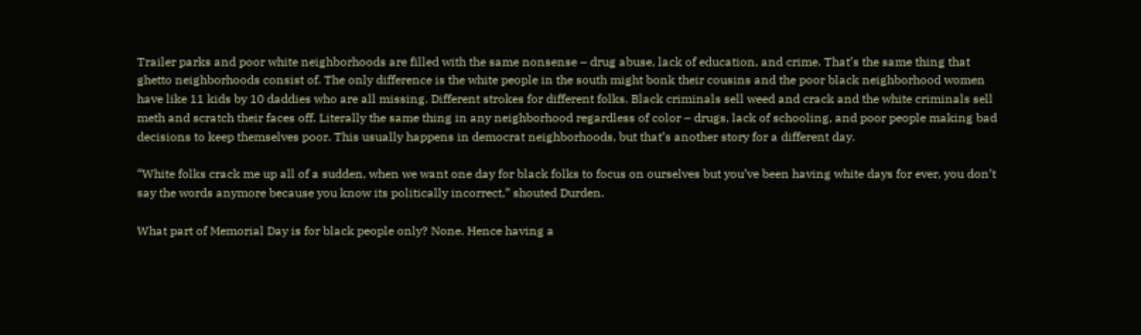Trailer parks and poor white neighborhoods are filled with the same nonsense – drug abuse, lack of education, and crime. That’s the same thing that ghetto neighborhoods consist of. The only difference is the white people in the south might bonk their cousins and the poor black neighborhood women have like 11 kids by 10 daddies who are all missing. Different strokes for different folks. Black criminals sell weed and crack and the white criminals sell meth and scratch their faces off. Literally the same thing in any neighborhood regardless of color – drugs, lack of schooling, and poor people making bad decisions to keep themselves poor. This usually happens in democrat neighborhoods, but that’s another story for a different day.

“White folks crack me up all of a sudden, when we want one day for black folks to focus on ourselves but you’ve been having white days for ever, you don’t say the words anymore because you know its politically incorrect,” shouted Durden.

What part of Memorial Day is for black people only? None. Hence having a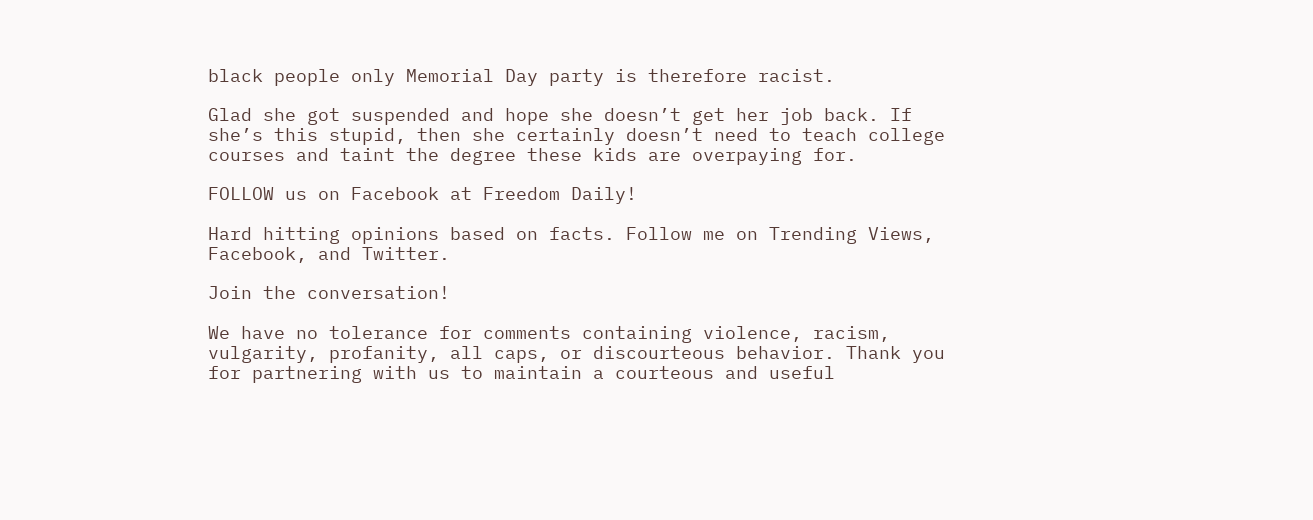black people only Memorial Day party is therefore racist.

Glad she got suspended and hope she doesn’t get her job back. If she’s this stupid, then she certainly doesn’t need to teach college courses and taint the degree these kids are overpaying for.

FOLLOW us on Facebook at Freedom Daily!

Hard hitting opinions based on facts. Follow me on Trending Views, Facebook, and Twitter.

Join the conversation!

We have no tolerance for comments containing violence, racism, vulgarity, profanity, all caps, or discourteous behavior. Thank you for partnering with us to maintain a courteous and useful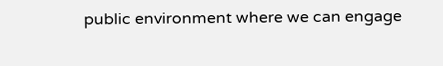public environment where we can engage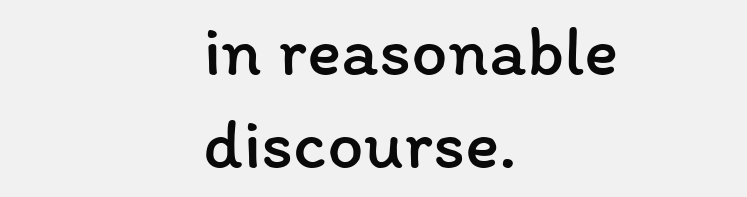in reasonable discourse.